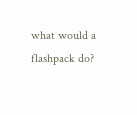what would a flashpack do?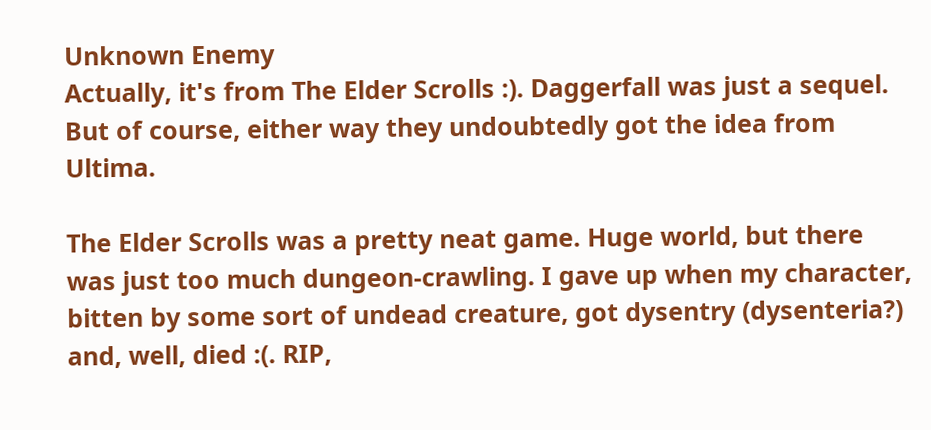Unknown Enemy
Actually, it's from The Elder Scrolls :). Daggerfall was just a sequel. But of course, either way they undoubtedly got the idea from Ultima.

The Elder Scrolls was a pretty neat game. Huge world, but there was just too much dungeon-crawling. I gave up when my character, bitten by some sort of undead creature, got dysentry (dysenteria?) and, well, died :(. RIP,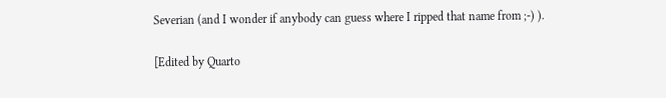Severian (and I wonder if anybody can guess where I ripped that name from ;-) ).

[Edited by Quarto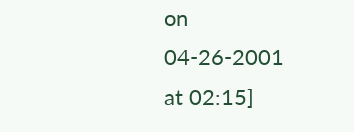on 04-26-2001 at 02:15]